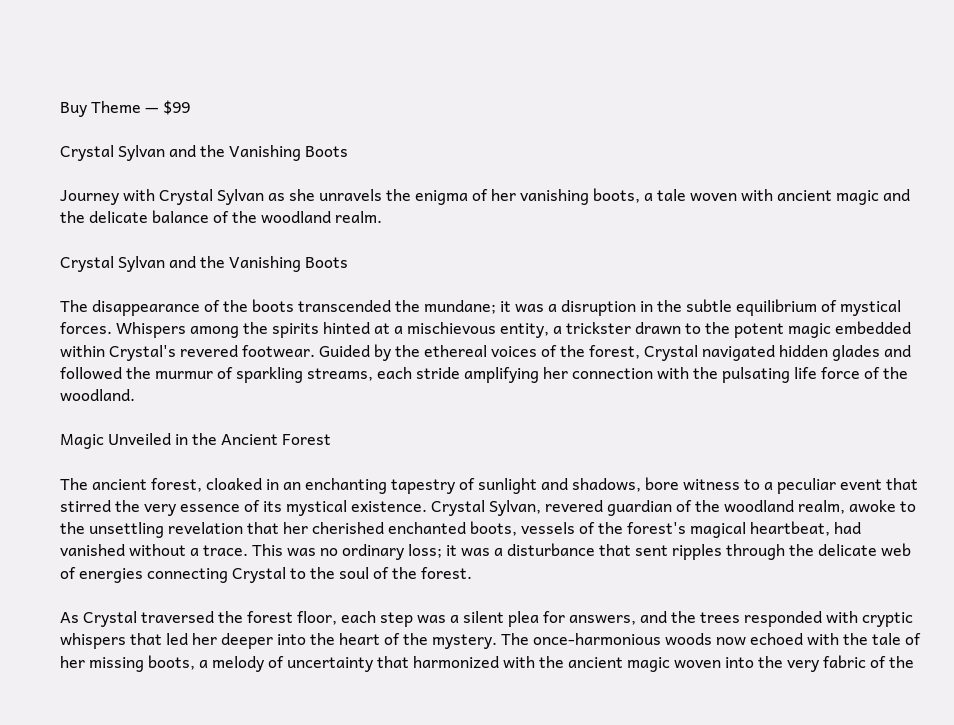Buy Theme — $99

Crystal Sylvan and the Vanishing Boots

Journey with Crystal Sylvan as she unravels the enigma of her vanishing boots, a tale woven with ancient magic and the delicate balance of the woodland realm.

Crystal Sylvan and the Vanishing Boots

The disappearance of the boots transcended the mundane; it was a disruption in the subtle equilibrium of mystical forces. Whispers among the spirits hinted at a mischievous entity, a trickster drawn to the potent magic embedded within Crystal's revered footwear. Guided by the ethereal voices of the forest, Crystal navigated hidden glades and followed the murmur of sparkling streams, each stride amplifying her connection with the pulsating life force of the woodland.

Magic Unveiled in the Ancient Forest

The ancient forest, cloaked in an enchanting tapestry of sunlight and shadows, bore witness to a peculiar event that stirred the very essence of its mystical existence. Crystal Sylvan, revered guardian of the woodland realm, awoke to the unsettling revelation that her cherished enchanted boots, vessels of the forest's magical heartbeat, had vanished without a trace. This was no ordinary loss; it was a disturbance that sent ripples through the delicate web of energies connecting Crystal to the soul of the forest.

As Crystal traversed the forest floor, each step was a silent plea for answers, and the trees responded with cryptic whispers that led her deeper into the heart of the mystery. The once-harmonious woods now echoed with the tale of her missing boots, a melody of uncertainty that harmonized with the ancient magic woven into the very fabric of the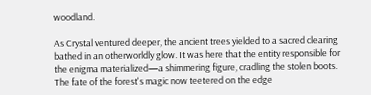woodland.

As Crystal ventured deeper, the ancient trees yielded to a sacred clearing bathed in an otherworldly glow. It was here that the entity responsible for the enigma materialized—a shimmering figure, cradling the stolen boots. The fate of the forest's magic now teetered on the edge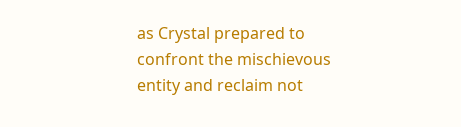as Crystal prepared to confront the mischievous entity and reclaim not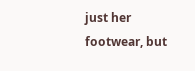just her footwear, but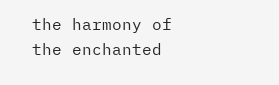the harmony of the enchanted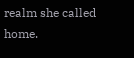realm she called home.